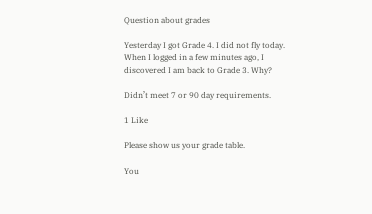Question about grades

Yesterday I got Grade 4. I did not fly today. When I logged in a few minutes ago, I discovered I am back to Grade 3. Why?

Didn’t meet 7 or 90 day requirements.

1 Like

Please show us your grade table.

You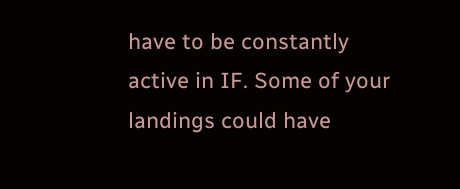have to be constantly active in IF. Some of your landings could have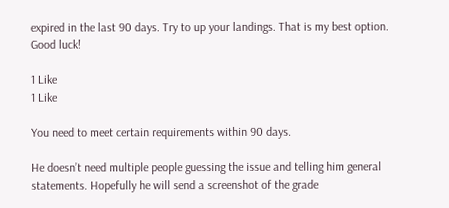expired in the last 90 days. Try to up your landings. That is my best option. Good luck!

1 Like
1 Like

You need to meet certain requirements within 90 days.

He doesn’t need multiple people guessing the issue and telling him general statements. Hopefully he will send a screenshot of the grade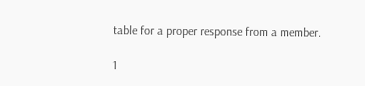table for a proper response from a member.

1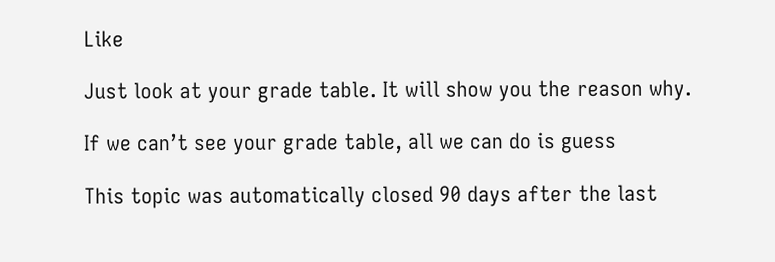Like

Just look at your grade table. It will show you the reason why.

If we can’t see your grade table, all we can do is guess

This topic was automatically closed 90 days after the last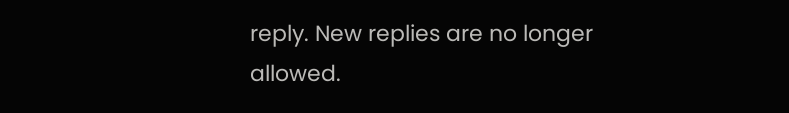reply. New replies are no longer allowed.